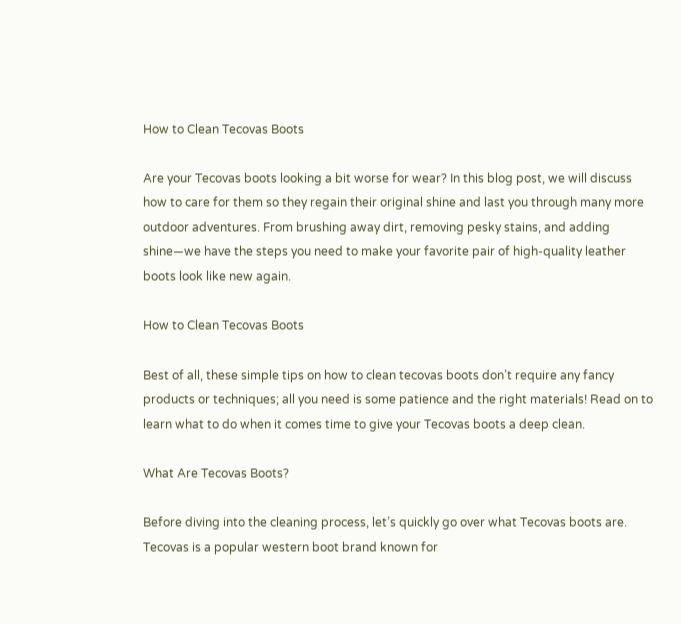How to Clean Tecovas Boots

Are your Tecovas boots looking a bit worse for wear? In this blog post, we will discuss how to care for them so they regain their original shine and last you through many more outdoor adventures. From brushing away dirt, removing pesky stains, and adding shine—we have the steps you need to make your favorite pair of high-quality leather boots look like new again.

How to Clean Tecovas Boots

Best of all, these simple tips on how to clean tecovas boots don’t require any fancy products or techniques; all you need is some patience and the right materials! Read on to learn what to do when it comes time to give your Tecovas boots a deep clean.

What Are Tecovas Boots?

Before diving into the cleaning process, let’s quickly go over what Tecovas boots are. Tecovas is a popular western boot brand known for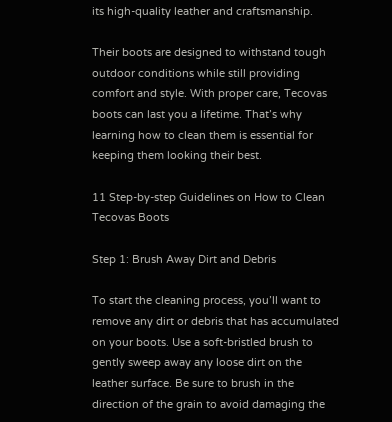its high-quality leather and craftsmanship.

Their boots are designed to withstand tough outdoor conditions while still providing comfort and style. With proper care, Tecovas boots can last you a lifetime. That’s why learning how to clean them is essential for keeping them looking their best.

11 Step-by-step Guidelines on How to Clean Tecovas Boots

Step 1: Brush Away Dirt and Debris

To start the cleaning process, you’ll want to remove any dirt or debris that has accumulated on your boots. Use a soft-bristled brush to gently sweep away any loose dirt on the leather surface. Be sure to brush in the direction of the grain to avoid damaging the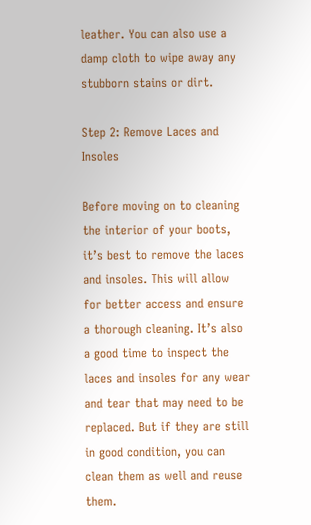leather. You can also use a damp cloth to wipe away any stubborn stains or dirt.

Step 2: Remove Laces and Insoles

Before moving on to cleaning the interior of your boots, it’s best to remove the laces and insoles. This will allow for better access and ensure a thorough cleaning. It’s also a good time to inspect the laces and insoles for any wear and tear that may need to be replaced. But if they are still in good condition, you can clean them as well and reuse them.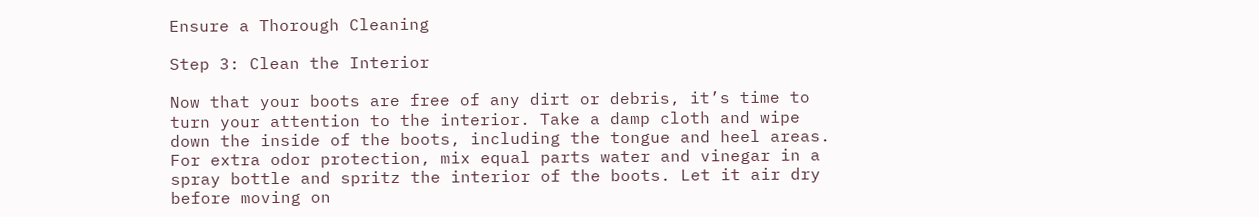Ensure a Thorough Cleaning

Step 3: Clean the Interior

Now that your boots are free of any dirt or debris, it’s time to turn your attention to the interior. Take a damp cloth and wipe down the inside of the boots, including the tongue and heel areas. For extra odor protection, mix equal parts water and vinegar in a spray bottle and spritz the interior of the boots. Let it air dry before moving on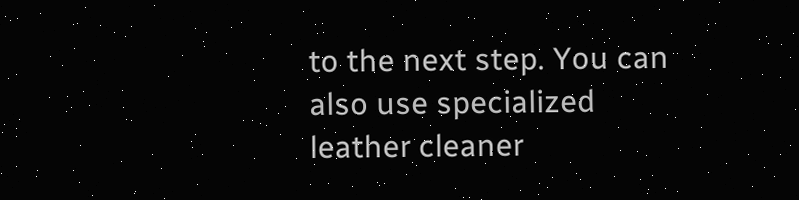to the next step. You can also use specialized leather cleaner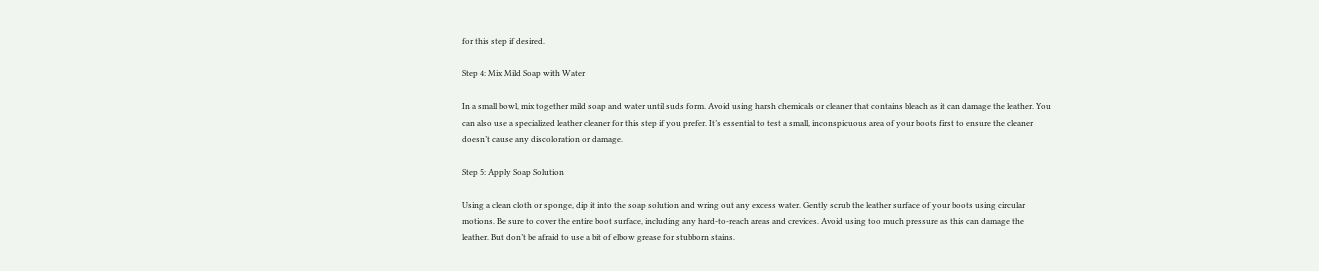for this step if desired.

Step 4: Mix Mild Soap with Water

In a small bowl, mix together mild soap and water until suds form. Avoid using harsh chemicals or cleaner that contains bleach as it can damage the leather. You can also use a specialized leather cleaner for this step if you prefer. It’s essential to test a small, inconspicuous area of your boots first to ensure the cleaner doesn’t cause any discoloration or damage.

Step 5: Apply Soap Solution

Using a clean cloth or sponge, dip it into the soap solution and wring out any excess water. Gently scrub the leather surface of your boots using circular motions. Be sure to cover the entire boot surface, including any hard-to-reach areas and crevices. Avoid using too much pressure as this can damage the leather. But don’t be afraid to use a bit of elbow grease for stubborn stains.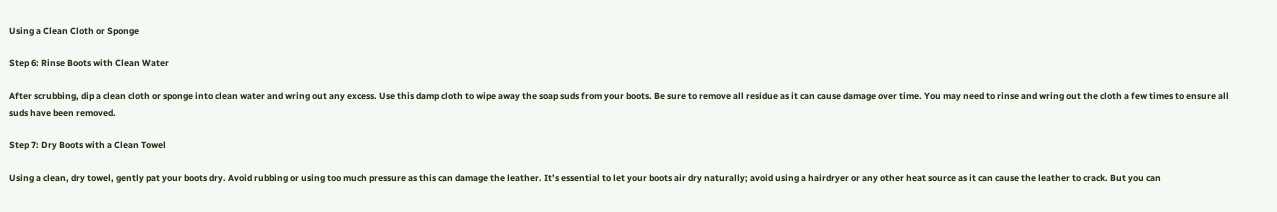Using a Clean Cloth or Sponge

Step 6: Rinse Boots with Clean Water

After scrubbing, dip a clean cloth or sponge into clean water and wring out any excess. Use this damp cloth to wipe away the soap suds from your boots. Be sure to remove all residue as it can cause damage over time. You may need to rinse and wring out the cloth a few times to ensure all suds have been removed.

Step 7: Dry Boots with a Clean Towel

Using a clean, dry towel, gently pat your boots dry. Avoid rubbing or using too much pressure as this can damage the leather. It’s essential to let your boots air dry naturally; avoid using a hairdryer or any other heat source as it can cause the leather to crack. But you can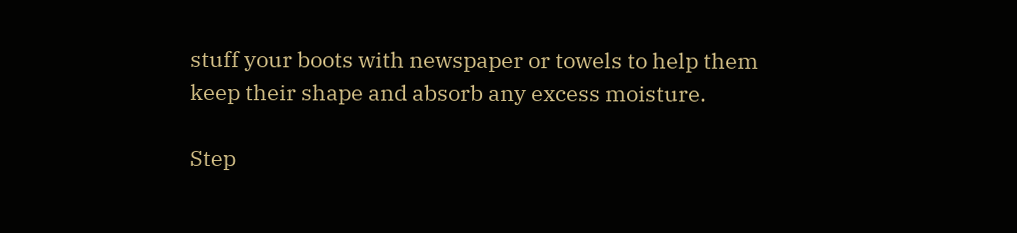stuff your boots with newspaper or towels to help them keep their shape and absorb any excess moisture.

Step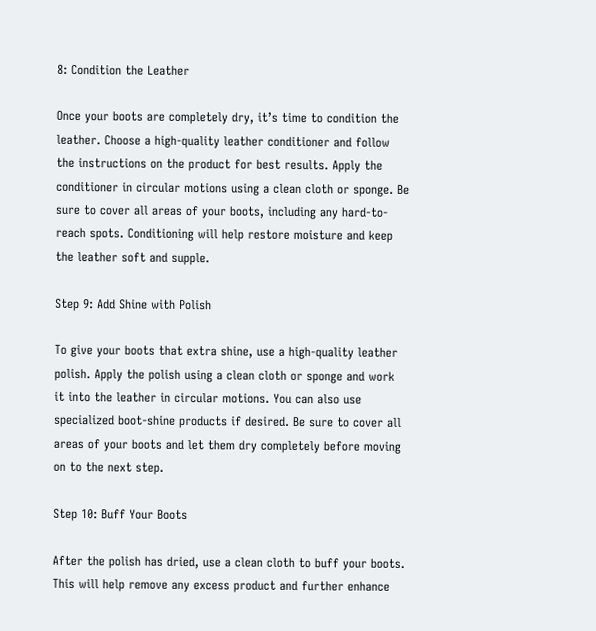8: Condition the Leather

Once your boots are completely dry, it’s time to condition the leather. Choose a high-quality leather conditioner and follow the instructions on the product for best results. Apply the conditioner in circular motions using a clean cloth or sponge. Be sure to cover all areas of your boots, including any hard-to-reach spots. Conditioning will help restore moisture and keep the leather soft and supple.

Step 9: Add Shine with Polish

To give your boots that extra shine, use a high-quality leather polish. Apply the polish using a clean cloth or sponge and work it into the leather in circular motions. You can also use specialized boot-shine products if desired. Be sure to cover all areas of your boots and let them dry completely before moving on to the next step.

Step 10: Buff Your Boots

After the polish has dried, use a clean cloth to buff your boots. This will help remove any excess product and further enhance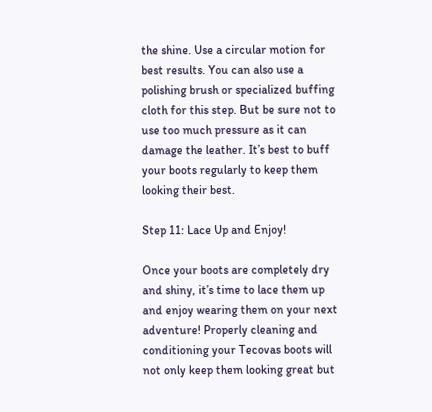the shine. Use a circular motion for best results. You can also use a polishing brush or specialized buffing cloth for this step. But be sure not to use too much pressure as it can damage the leather. It’s best to buff your boots regularly to keep them looking their best.

Step 11: Lace Up and Enjoy!

Once your boots are completely dry and shiny, it’s time to lace them up and enjoy wearing them on your next adventure! Properly cleaning and conditioning your Tecovas boots will not only keep them looking great but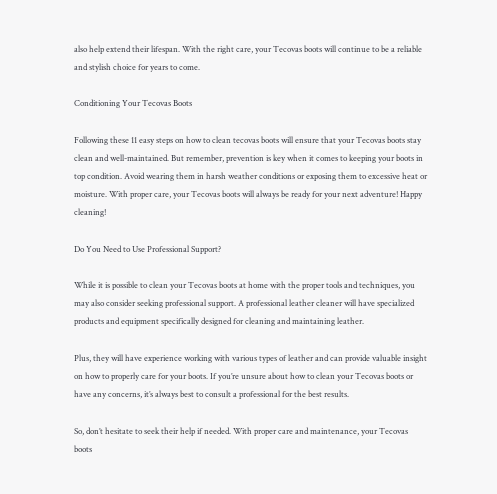also help extend their lifespan. With the right care, your Tecovas boots will continue to be a reliable and stylish choice for years to come.

Conditioning Your Tecovas Boots

Following these 11 easy steps on how to clean tecovas boots will ensure that your Tecovas boots stay clean and well-maintained. But remember, prevention is key when it comes to keeping your boots in top condition. Avoid wearing them in harsh weather conditions or exposing them to excessive heat or moisture. With proper care, your Tecovas boots will always be ready for your next adventure! Happy cleaning!

Do You Need to Use Professional Support?

While it is possible to clean your Tecovas boots at home with the proper tools and techniques, you may also consider seeking professional support. A professional leather cleaner will have specialized products and equipment specifically designed for cleaning and maintaining leather.

Plus, they will have experience working with various types of leather and can provide valuable insight on how to properly care for your boots. If you’re unsure about how to clean your Tecovas boots or have any concerns, it’s always best to consult a professional for the best results.

So, don’t hesitate to seek their help if needed. With proper care and maintenance, your Tecovas boots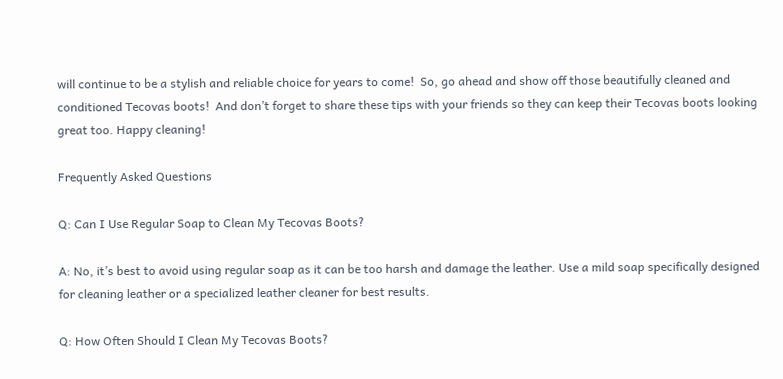will continue to be a stylish and reliable choice for years to come!  So, go ahead and show off those beautifully cleaned and conditioned Tecovas boots!  And don’t forget to share these tips with your friends so they can keep their Tecovas boots looking great too. Happy cleaning!

Frequently Asked Questions

Q: Can I Use Regular Soap to Clean My Tecovas Boots?

A: No, it’s best to avoid using regular soap as it can be too harsh and damage the leather. Use a mild soap specifically designed for cleaning leather or a specialized leather cleaner for best results.

Q: How Often Should I Clean My Tecovas Boots?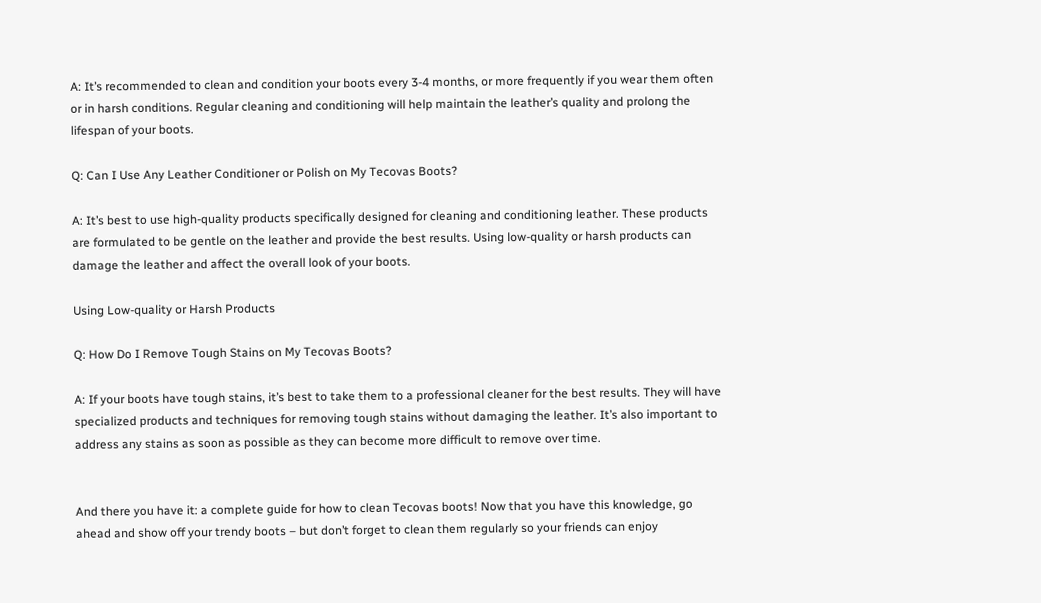A: It’s recommended to clean and condition your boots every 3-4 months, or more frequently if you wear them often or in harsh conditions. Regular cleaning and conditioning will help maintain the leather’s quality and prolong the lifespan of your boots.

Q: Can I Use Any Leather Conditioner or Polish on My Tecovas Boots?

A: It’s best to use high-quality products specifically designed for cleaning and conditioning leather. These products are formulated to be gentle on the leather and provide the best results. Using low-quality or harsh products can damage the leather and affect the overall look of your boots.

Using Low-quality or Harsh Products

Q: How Do I Remove Tough Stains on My Tecovas Boots?

A: If your boots have tough stains, it’s best to take them to a professional cleaner for the best results. They will have specialized products and techniques for removing tough stains without damaging the leather. It’s also important to address any stains as soon as possible as they can become more difficult to remove over time.


And there you have it: a complete guide for how to clean Tecovas boots! Now that you have this knowledge, go ahead and show off your trendy boots – but don’t forget to clean them regularly so your friends can enjoy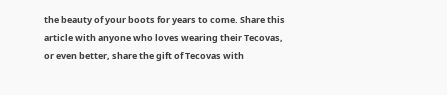the beauty of your boots for years to come. Share this article with anyone who loves wearing their Tecovas, or even better, share the gift of Tecovas with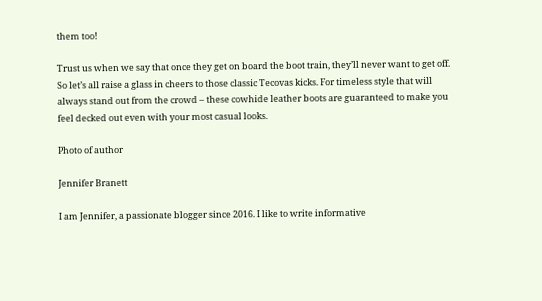them too!

Trust us when we say that once they get on board the boot train, they’ll never want to get off. So let’s all raise a glass in cheers to those classic Tecovas kicks. For timeless style that will always stand out from the crowd – these cowhide leather boots are guaranteed to make you feel decked out even with your most casual looks.

Photo of author

Jennifer Branett

I am Jennifer, a passionate blogger since 2016. I like to write informative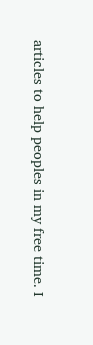articles to help peoples in my free time. I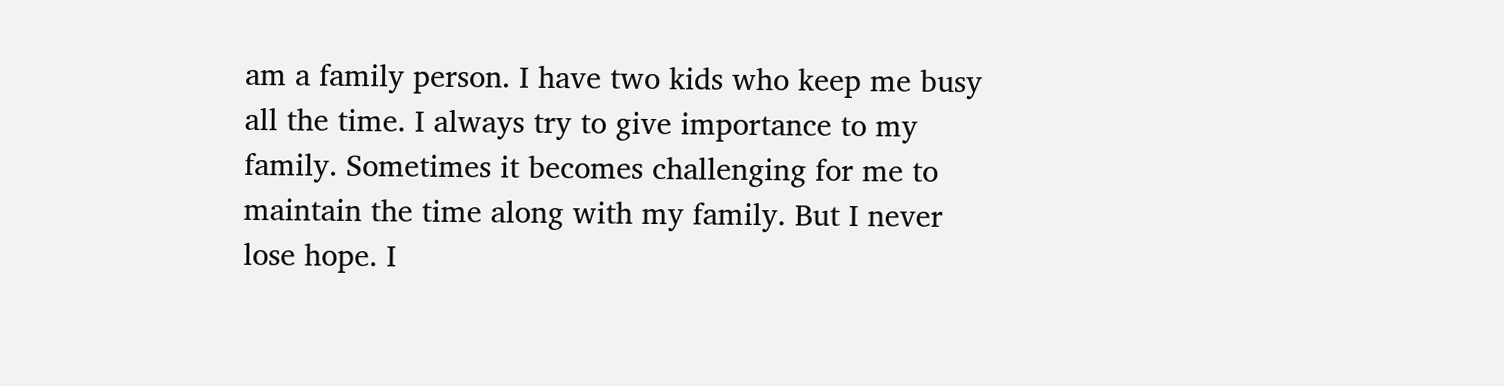am a family person. I have two kids who keep me busy all the time. I always try to give importance to my family. Sometimes it becomes challenging for me to maintain the time along with my family. But I never lose hope. I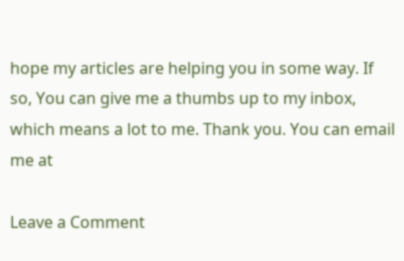hope my articles are helping you in some way. If so, You can give me a thumbs up to my inbox, which means a lot to me. Thank you. You can email me at

Leave a Comment